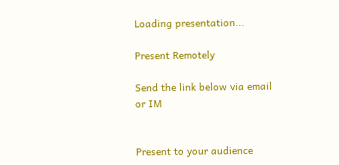Loading presentation...

Present Remotely

Send the link below via email or IM


Present to your audience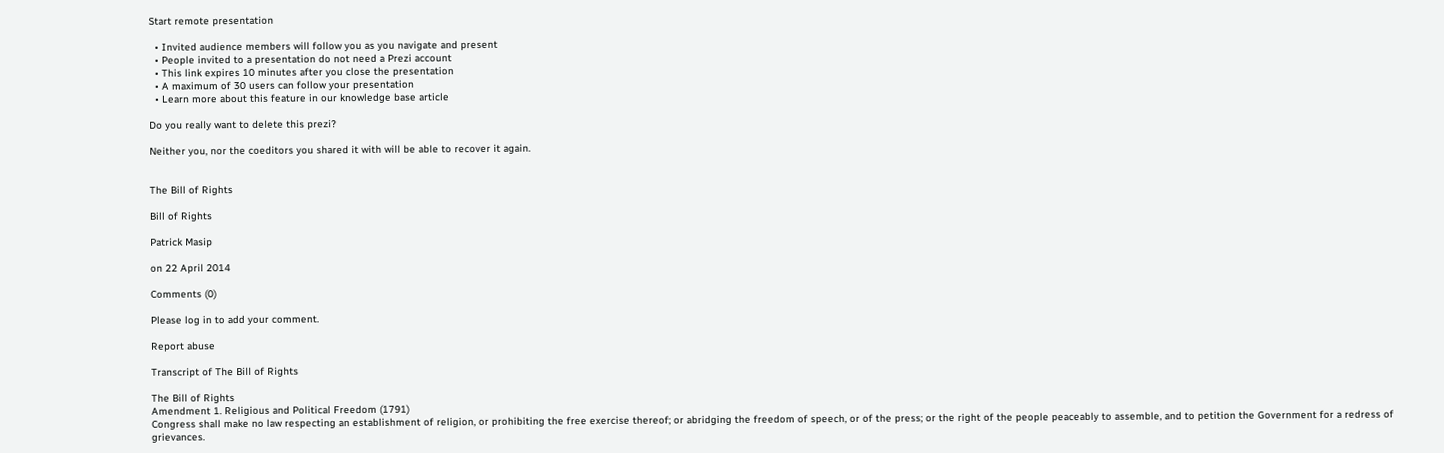Start remote presentation

  • Invited audience members will follow you as you navigate and present
  • People invited to a presentation do not need a Prezi account
  • This link expires 10 minutes after you close the presentation
  • A maximum of 30 users can follow your presentation
  • Learn more about this feature in our knowledge base article

Do you really want to delete this prezi?

Neither you, nor the coeditors you shared it with will be able to recover it again.


The Bill of Rights

Bill of Rights

Patrick Masip

on 22 April 2014

Comments (0)

Please log in to add your comment.

Report abuse

Transcript of The Bill of Rights

The Bill of Rights
Amendment 1. Religious and Political Freedom (1791)
Congress shall make no law respecting an establishment of religion, or prohibiting the free exercise thereof; or abridging the freedom of speech, or of the press; or the right of the people peaceably to assemble, and to petition the Government for a redress of grievances.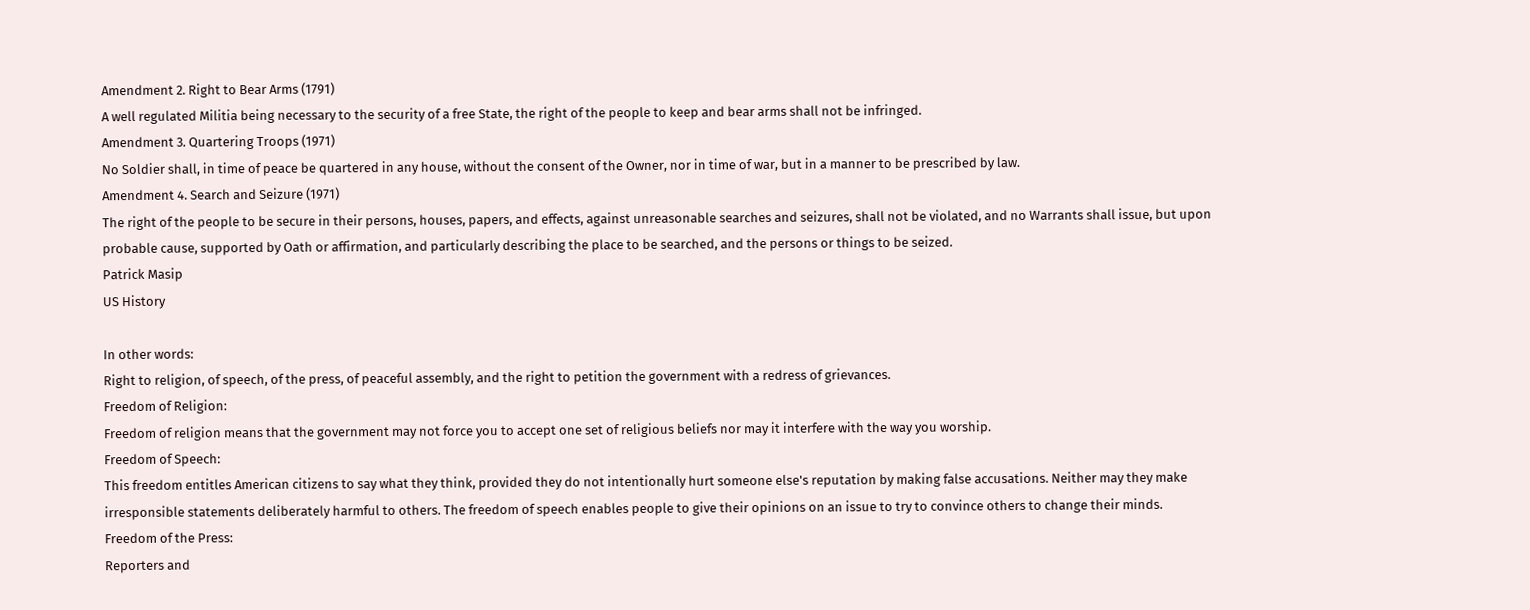Amendment 2. Right to Bear Arms (1791)
A well regulated Militia being necessary to the security of a free State, the right of the people to keep and bear arms shall not be infringed.
Amendment 3. Quartering Troops (1971)
No Soldier shall, in time of peace be quartered in any house, without the consent of the Owner, nor in time of war, but in a manner to be prescribed by law.
Amendment 4. Search and Seizure (1971)
The right of the people to be secure in their persons, houses, papers, and effects, against unreasonable searches and seizures, shall not be violated, and no Warrants shall issue, but upon probable cause, supported by Oath or affirmation, and particularly describing the place to be searched, and the persons or things to be seized.
Patrick Masip
US History

In other words:
Right to religion, of speech, of the press, of peaceful assembly, and the right to petition the government with a redress of grievances.
Freedom of Religion:
Freedom of religion means that the government may not force you to accept one set of religious beliefs nor may it interfere with the way you worship.
Freedom of Speech:
This freedom entitles American citizens to say what they think, provided they do not intentionally hurt someone else's reputation by making false accusations. Neither may they make irresponsible statements deliberately harmful to others. The freedom of speech enables people to give their opinions on an issue to try to convince others to change their minds.
Freedom of the Press:
Reporters and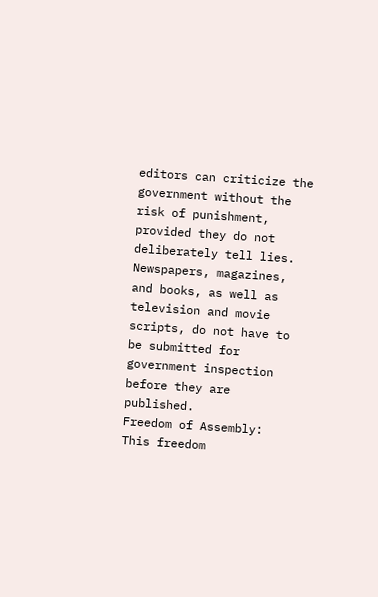editors can criticize the government without the risk of punishment, provided they do not deliberately tell lies. Newspapers, magazines, and books, as well as television and movie scripts, do not have to be submitted for government inspection before they are published.
Freedom of Assembly:
This freedom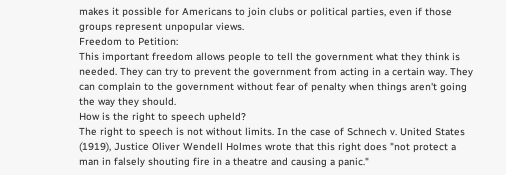makes it possible for Americans to join clubs or political parties, even if those groups represent unpopular views.
Freedom to Petition:
This important freedom allows people to tell the government what they think is needed. They can try to prevent the government from acting in a certain way. They can complain to the government without fear of penalty when things aren't going the way they should.
How is the right to speech upheld?
The right to speech is not without limits. In the case of Schnech v. United States (1919), Justice Oliver Wendell Holmes wrote that this right does "not protect a man in falsely shouting fire in a theatre and causing a panic."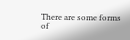There are some forms of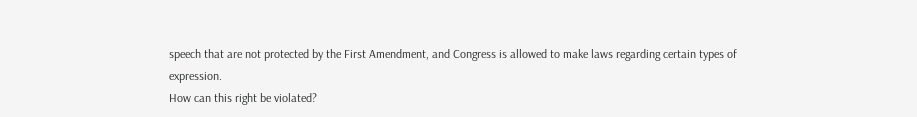speech that are not protected by the First Amendment, and Congress is allowed to make laws regarding certain types of expression.
How can this right be violated?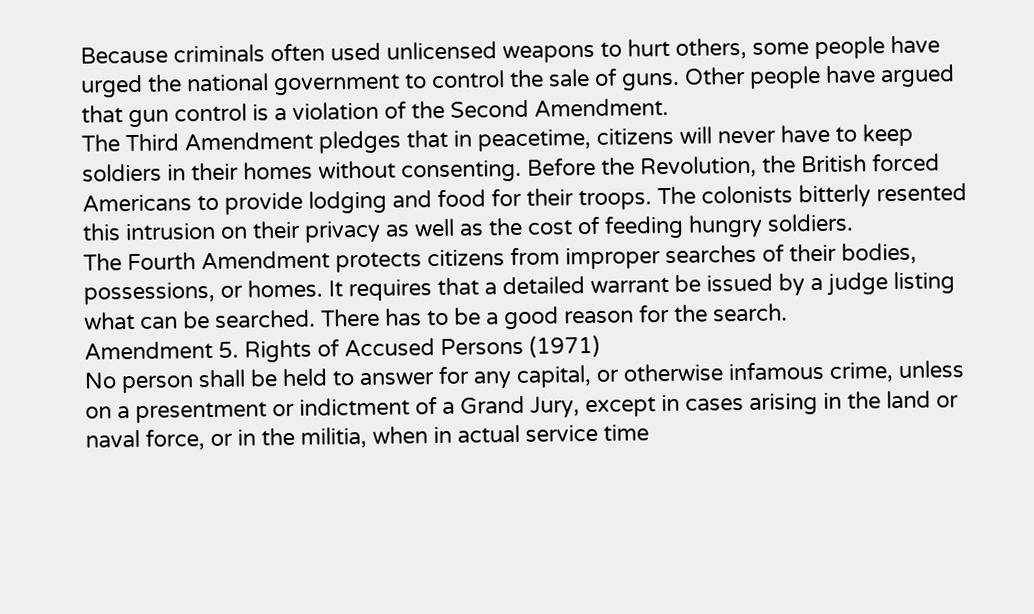Because criminals often used unlicensed weapons to hurt others, some people have urged the national government to control the sale of guns. Other people have argued that gun control is a violation of the Second Amendment.
The Third Amendment pledges that in peacetime, citizens will never have to keep soldiers in their homes without consenting. Before the Revolution, the British forced Americans to provide lodging and food for their troops. The colonists bitterly resented this intrusion on their privacy as well as the cost of feeding hungry soldiers.
The Fourth Amendment protects citizens from improper searches of their bodies, possessions, or homes. It requires that a detailed warrant be issued by a judge listing what can be searched. There has to be a good reason for the search.
Amendment 5. Rights of Accused Persons (1971)
No person shall be held to answer for any capital, or otherwise infamous crime, unless on a presentment or indictment of a Grand Jury, except in cases arising in the land or naval force, or in the militia, when in actual service time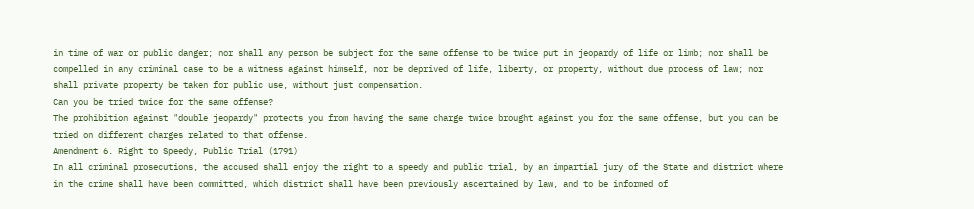in time of war or public danger; nor shall any person be subject for the same offense to be twice put in jeopardy of life or limb; nor shall be compelled in any criminal case to be a witness against himself, nor be deprived of life, liberty, or property, without due process of law; nor shall private property be taken for public use, without just compensation.
Can you be tried twice for the same offense?
The prohibition against "double jeopardy" protects you from having the same charge twice brought against you for the same offense, but you can be tried on different charges related to that offense.
Amendment 6. Right to Speedy, Public Trial (1791)
In all criminal prosecutions, the accused shall enjoy the right to a speedy and public trial, by an impartial jury of the State and district where in the crime shall have been committed, which district shall have been previously ascertained by law, and to be informed of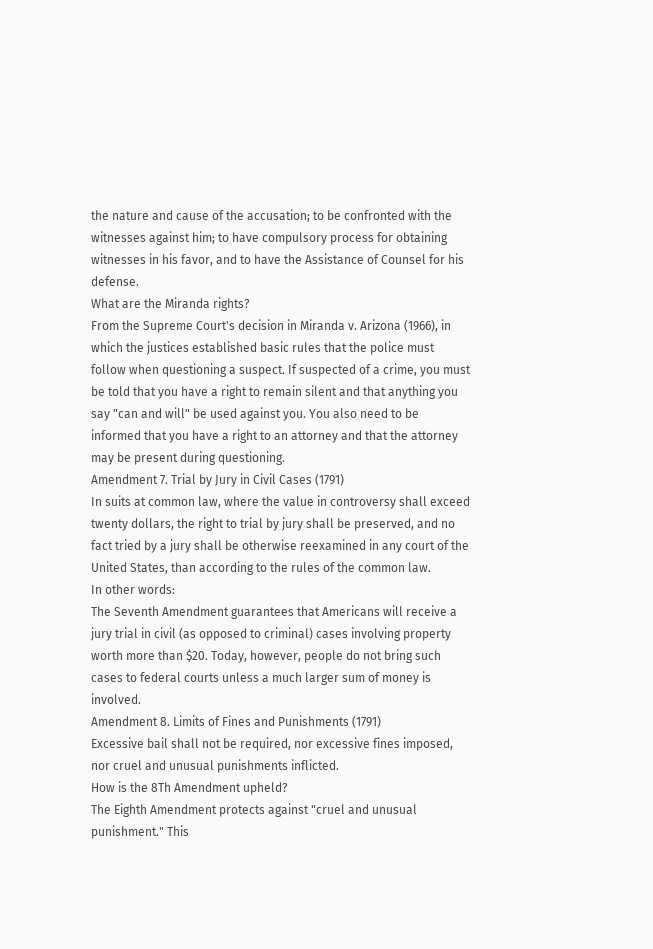the nature and cause of the accusation; to be confronted with the witnesses against him; to have compulsory process for obtaining witnesses in his favor, and to have the Assistance of Counsel for his defense.
What are the Miranda rights?
From the Supreme Court's decision in Miranda v. Arizona (1966), in which the justices established basic rules that the police must follow when questioning a suspect. If suspected of a crime, you must be told that you have a right to remain silent and that anything you say "can and will" be used against you. You also need to be informed that you have a right to an attorney and that the attorney may be present during questioning.
Amendment 7. Trial by Jury in Civil Cases (1791)
In suits at common law, where the value in controversy shall exceed twenty dollars, the right to trial by jury shall be preserved, and no fact tried by a jury shall be otherwise reexamined in any court of the United States, than according to the rules of the common law.
In other words:
The Seventh Amendment guarantees that Americans will receive a jury trial in civil (as opposed to criminal) cases involving property worth more than $20. Today, however, people do not bring such cases to federal courts unless a much larger sum of money is involved.
Amendment 8. Limits of Fines and Punishments (1791)
Excessive bail shall not be required, nor excessive fines imposed, nor cruel and unusual punishments inflicted.
How is the 8Th Amendment upheld?
The Eighth Amendment protects against "cruel and unusual punishment." This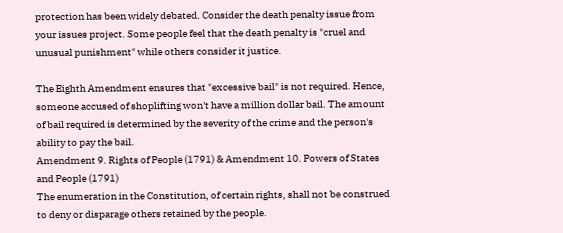protection has been widely debated. Consider the death penalty issue from your issues project. Some people feel that the death penalty is "cruel and unusual punishment" while others consider it justice.

The Eighth Amendment ensures that "excessive bail" is not required. Hence, someone accused of shoplifting won't have a million dollar bail. The amount of bail required is determined by the severity of the crime and the person's ability to pay the bail.
Amendment 9. Rights of People (1791) & Amendment 10. Powers of States and People (1791)
The enumeration in the Constitution, of certain rights, shall not be construed to deny or disparage others retained by the people.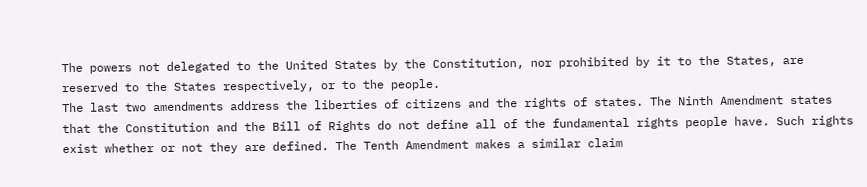The powers not delegated to the United States by the Constitution, nor prohibited by it to the States, are reserved to the States respectively, or to the people.
The last two amendments address the liberties of citizens and the rights of states. The Ninth Amendment states that the Constitution and the Bill of Rights do not define all of the fundamental rights people have. Such rights exist whether or not they are defined. The Tenth Amendment makes a similar claim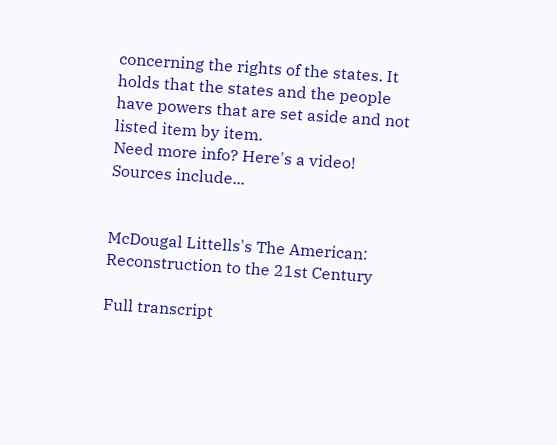concerning the rights of the states. It holds that the states and the people have powers that are set aside and not listed item by item.
Need more info? Here's a video!
Sources include...


McDougal Littells's The American: Reconstruction to the 21st Century

Full transcript